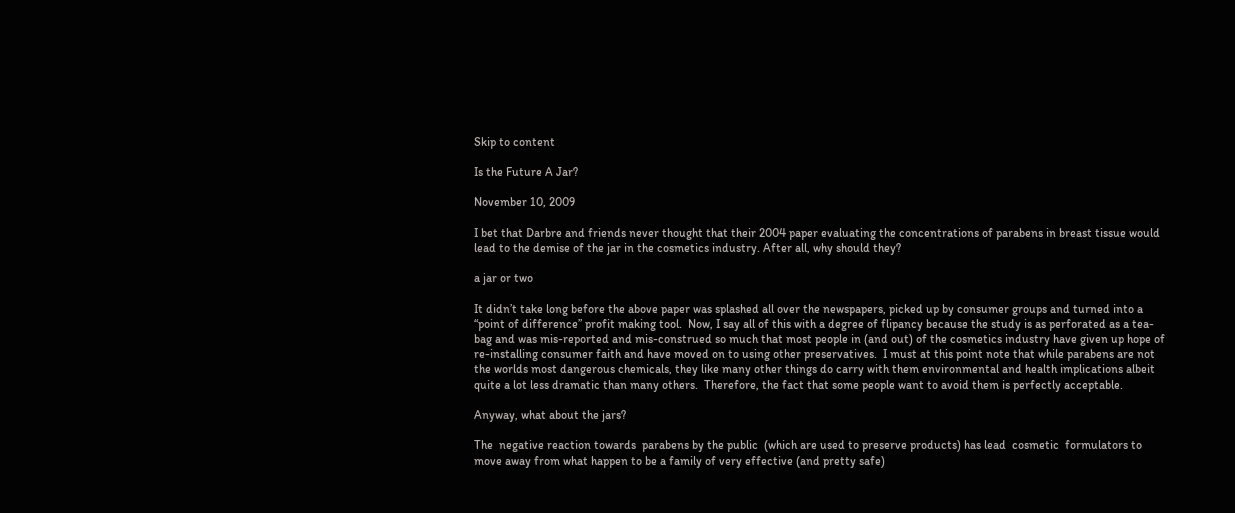Skip to content

Is the Future A Jar?

November 10, 2009

I bet that Darbre and friends never thought that their 2004 paper evaluating the concentrations of parabens in breast tissue would lead to the demise of the jar in the cosmetics industry. After all, why should they?

a jar or two

It didn’t take long before the above paper was splashed all over the newspapers, picked up by consumer groups and turned into a “point of difference” profit making tool.  Now, I say all of this with a degree of flipancy because the study is as perforated as a tea-bag and was mis-reported and mis-construed so much that most people in (and out) of the cosmetics industry have given up hope of re-installing consumer faith and have moved on to using other preservatives.  I must at this point note that while parabens are not the worlds most dangerous chemicals, they like many other things do carry with them environmental and health implications albeit quite a lot less dramatic than many others.  Therefore, the fact that some people want to avoid them is perfectly acceptable.

Anyway, what about the jars?

The  negative reaction towards  parabens by the public  (which are used to preserve products) has lead  cosmetic  formulators to move away from what happen to be a family of very effective (and pretty safe)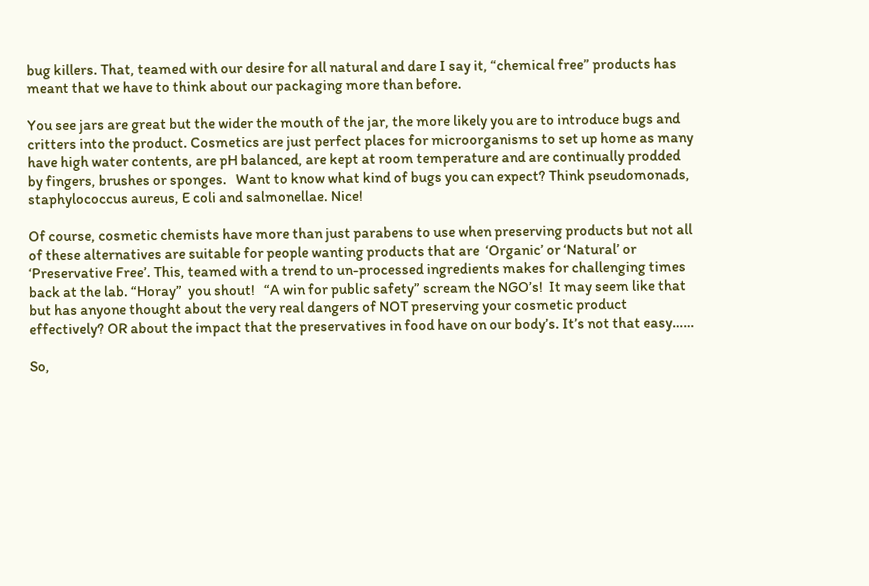bug killers. That, teamed with our desire for all natural and dare I say it, “chemical free” products has meant that we have to think about our packaging more than before.

You see jars are great but the wider the mouth of the jar, the more likely you are to introduce bugs and critters into the product. Cosmetics are just perfect places for microorganisms to set up home as many have high water contents, are pH balanced, are kept at room temperature and are continually prodded by fingers, brushes or sponges.   Want to know what kind of bugs you can expect? Think pseudomonads, staphylococcus aureus, E coli and salmonellae. Nice!

Of course, cosmetic chemists have more than just parabens to use when preserving products but not all of these alternatives are suitable for people wanting products that are  ‘Organic’ or ‘Natural’ or ‘Preservative Free’. This, teamed with a trend to un-processed ingredients makes for challenging times back at the lab. “Horay”  you shout!   “A win for public safety” scream the NGO’s!  It may seem like that but has anyone thought about the very real dangers of NOT preserving your cosmetic product effectively? OR about the impact that the preservatives in food have on our body’s. It’s not that easy……

So,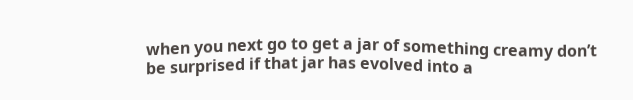when you next go to get a jar of something creamy don’t be surprised if that jar has evolved into a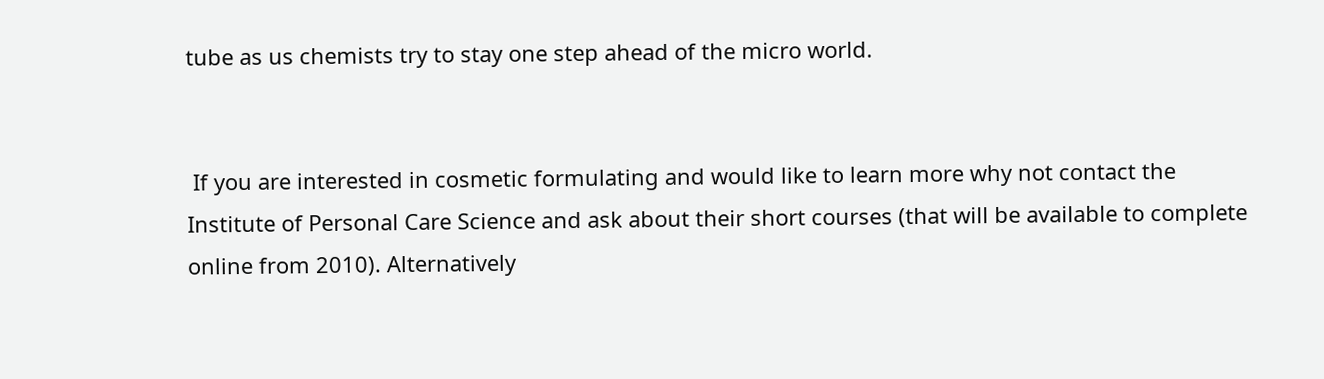tube as us chemists try to stay one step ahead of the micro world.


 If you are interested in cosmetic formulating and would like to learn more why not contact the Institute of Personal Care Science and ask about their short courses (that will be available to complete online from 2010). Alternatively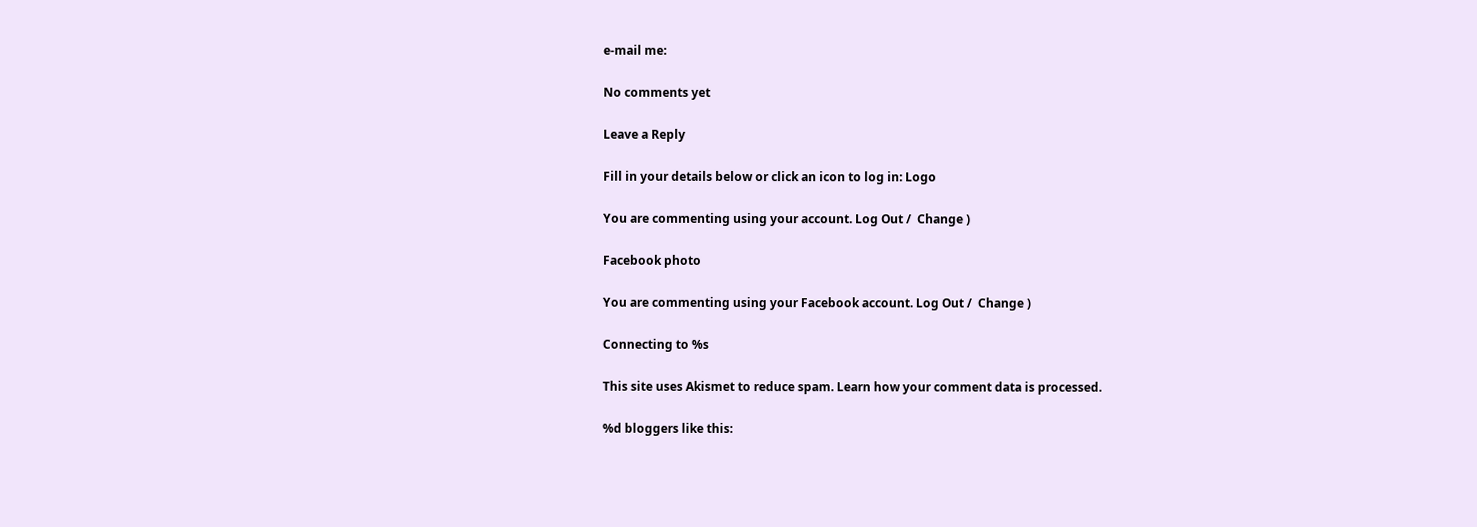e-mail me:

No comments yet

Leave a Reply

Fill in your details below or click an icon to log in: Logo

You are commenting using your account. Log Out /  Change )

Facebook photo

You are commenting using your Facebook account. Log Out /  Change )

Connecting to %s

This site uses Akismet to reduce spam. Learn how your comment data is processed.

%d bloggers like this: